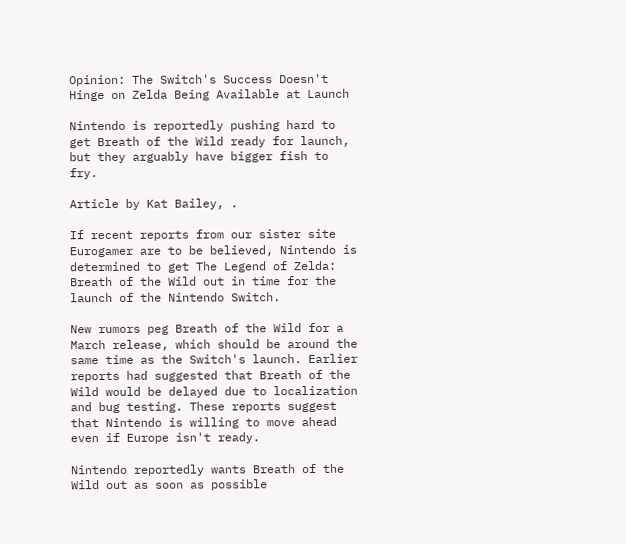Opinion: The Switch's Success Doesn't Hinge on Zelda Being Available at Launch

Nintendo is reportedly pushing hard to get Breath of the Wild ready for launch, but they arguably have bigger fish to fry.

Article by Kat Bailey, .

If recent reports from our sister site Eurogamer are to be believed, Nintendo is determined to get The Legend of Zelda: Breath of the Wild out in time for the launch of the Nintendo Switch.

New rumors peg Breath of the Wild for a March release, which should be around the same time as the Switch's launch. Earlier reports had suggested that Breath of the Wild would be delayed due to localization and bug testing. These reports suggest that Nintendo is willing to move ahead even if Europe isn't ready.

Nintendo reportedly wants Breath of the Wild out as soon as possible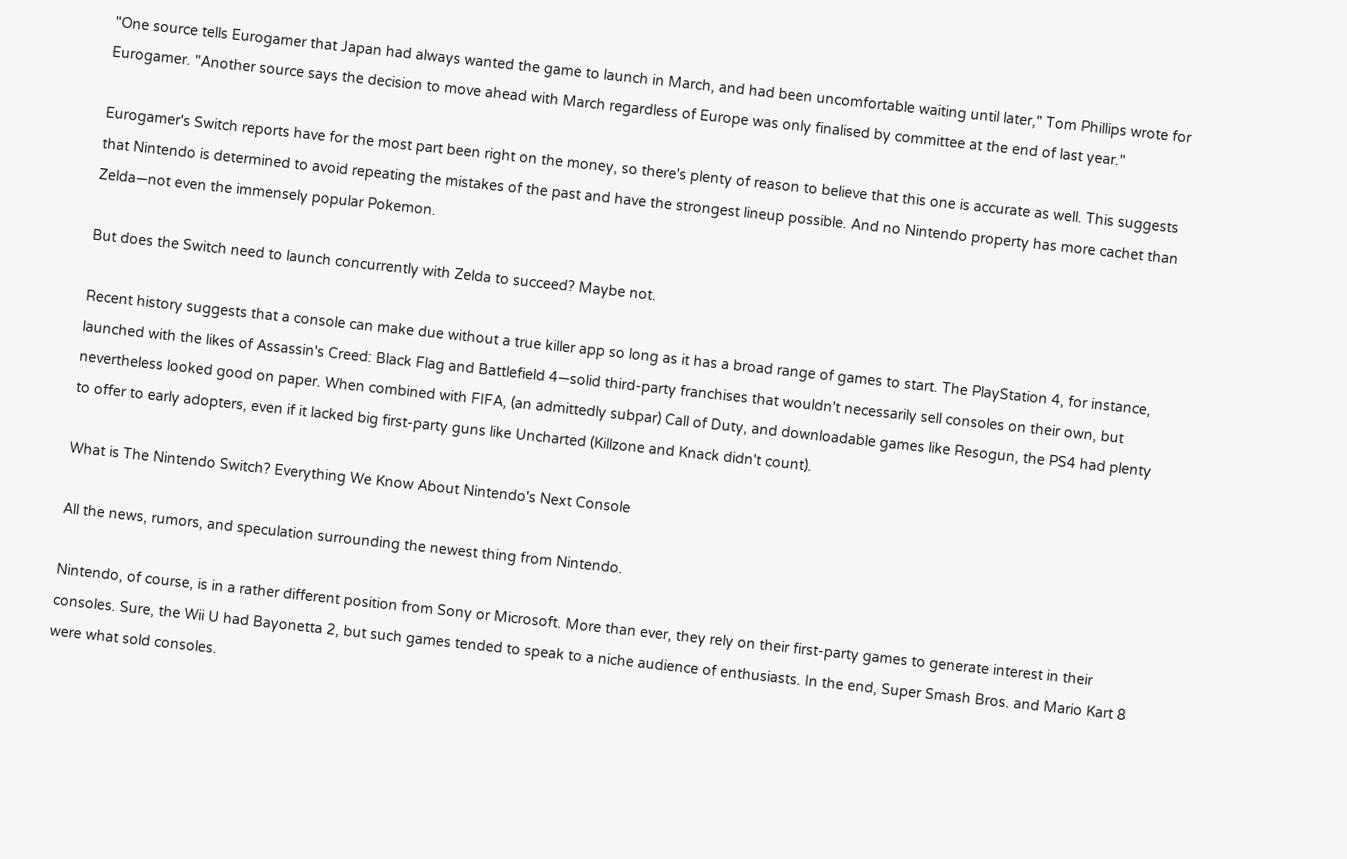"One source tells Eurogamer that Japan had always wanted the game to launch in March, and had been uncomfortable waiting until later," Tom Phillips wrote for Eurogamer. "Another source says the decision to move ahead with March regardless of Europe was only finalised by committee at the end of last year."

Eurogamer's Switch reports have for the most part been right on the money, so there's plenty of reason to believe that this one is accurate as well. This suggests that Nintendo is determined to avoid repeating the mistakes of the past and have the strongest lineup possible. And no Nintendo property has more cachet than Zelda—not even the immensely popular Pokemon.

But does the Switch need to launch concurrently with Zelda to succeed? Maybe not.

Recent history suggests that a console can make due without a true killer app so long as it has a broad range of games to start. The PlayStation 4, for instance, launched with the likes of Assassin's Creed: Black Flag and Battlefield 4—solid third-party franchises that wouldn't necessarily sell consoles on their own, but nevertheless looked good on paper. When combined with FIFA, (an admittedly subpar) Call of Duty, and downloadable games like Resogun, the PS4 had plenty to offer to early adopters, even if it lacked big first-party guns like Uncharted (Killzone and Knack didn't count).

What is The Nintendo Switch? Everything We Know About Nintendo's Next Console

All the news, rumors, and speculation surrounding the newest thing from Nintendo.

Nintendo, of course, is in a rather different position from Sony or Microsoft. More than ever, they rely on their first-party games to generate interest in their consoles. Sure, the Wii U had Bayonetta 2, but such games tended to speak to a niche audience of enthusiasts. In the end, Super Smash Bros. and Mario Kart 8 were what sold consoles.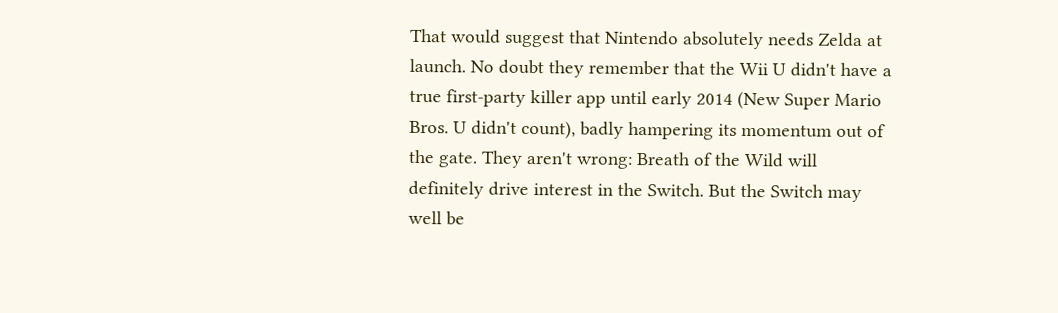That would suggest that Nintendo absolutely needs Zelda at launch. No doubt they remember that the Wii U didn't have a true first-party killer app until early 2014 (New Super Mario Bros. U didn't count), badly hampering its momentum out of the gate. They aren't wrong: Breath of the Wild will definitely drive interest in the Switch. But the Switch may well be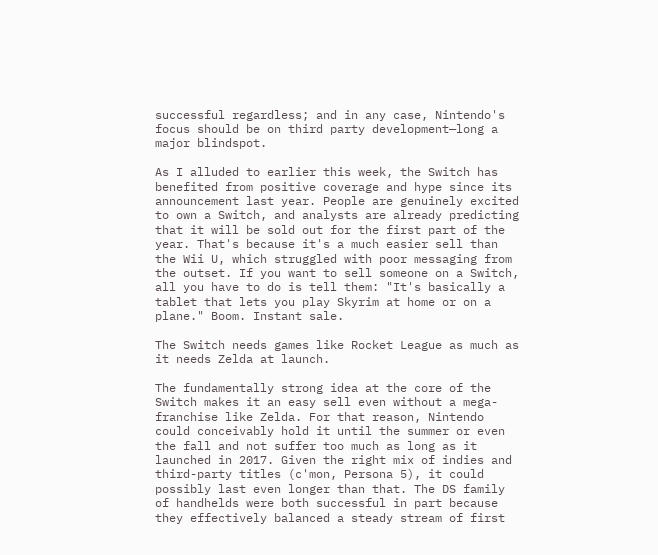successful regardless; and in any case, Nintendo's focus should be on third party development—long a major blindspot.

As I alluded to earlier this week, the Switch has benefited from positive coverage and hype since its announcement last year. People are genuinely excited to own a Switch, and analysts are already predicting that it will be sold out for the first part of the year. That's because it's a much easier sell than the Wii U, which struggled with poor messaging from the outset. If you want to sell someone on a Switch, all you have to do is tell them: "It's basically a tablet that lets you play Skyrim at home or on a plane." Boom. Instant sale.

The Switch needs games like Rocket League as much as it needs Zelda at launch.

The fundamentally strong idea at the core of the Switch makes it an easy sell even without a mega-franchise like Zelda. For that reason, Nintendo could conceivably hold it until the summer or even the fall and not suffer too much as long as it launched in 2017. Given the right mix of indies and third-party titles (c'mon, Persona 5), it could possibly last even longer than that. The DS family of handhelds were both successful in part because they effectively balanced a steady stream of first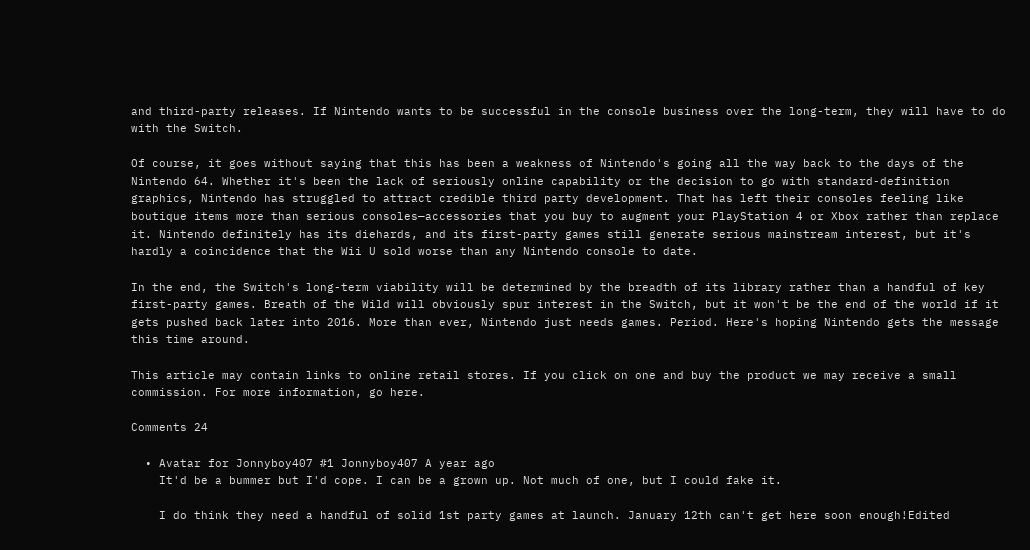and third-party releases. If Nintendo wants to be successful in the console business over the long-term, they will have to do with the Switch.

Of course, it goes without saying that this has been a weakness of Nintendo's going all the way back to the days of the Nintendo 64. Whether it's been the lack of seriously online capability or the decision to go with standard-definition graphics, Nintendo has struggled to attract credible third party development. That has left their consoles feeling like boutique items more than serious consoles—accessories that you buy to augment your PlayStation 4 or Xbox rather than replace it. Nintendo definitely has its diehards, and its first-party games still generate serious mainstream interest, but it's hardly a coincidence that the Wii U sold worse than any Nintendo console to date.

In the end, the Switch's long-term viability will be determined by the breadth of its library rather than a handful of key first-party games. Breath of the Wild will obviously spur interest in the Switch, but it won't be the end of the world if it gets pushed back later into 2016. More than ever, Nintendo just needs games. Period. Here's hoping Nintendo gets the message this time around.

This article may contain links to online retail stores. If you click on one and buy the product we may receive a small commission. For more information, go here.

Comments 24

  • Avatar for Jonnyboy407 #1 Jonnyboy407 A year ago
    It'd be a bummer but I'd cope. I can be a grown up. Not much of one, but I could fake it.

    I do think they need a handful of solid 1st party games at launch. January 12th can't get here soon enough!Edited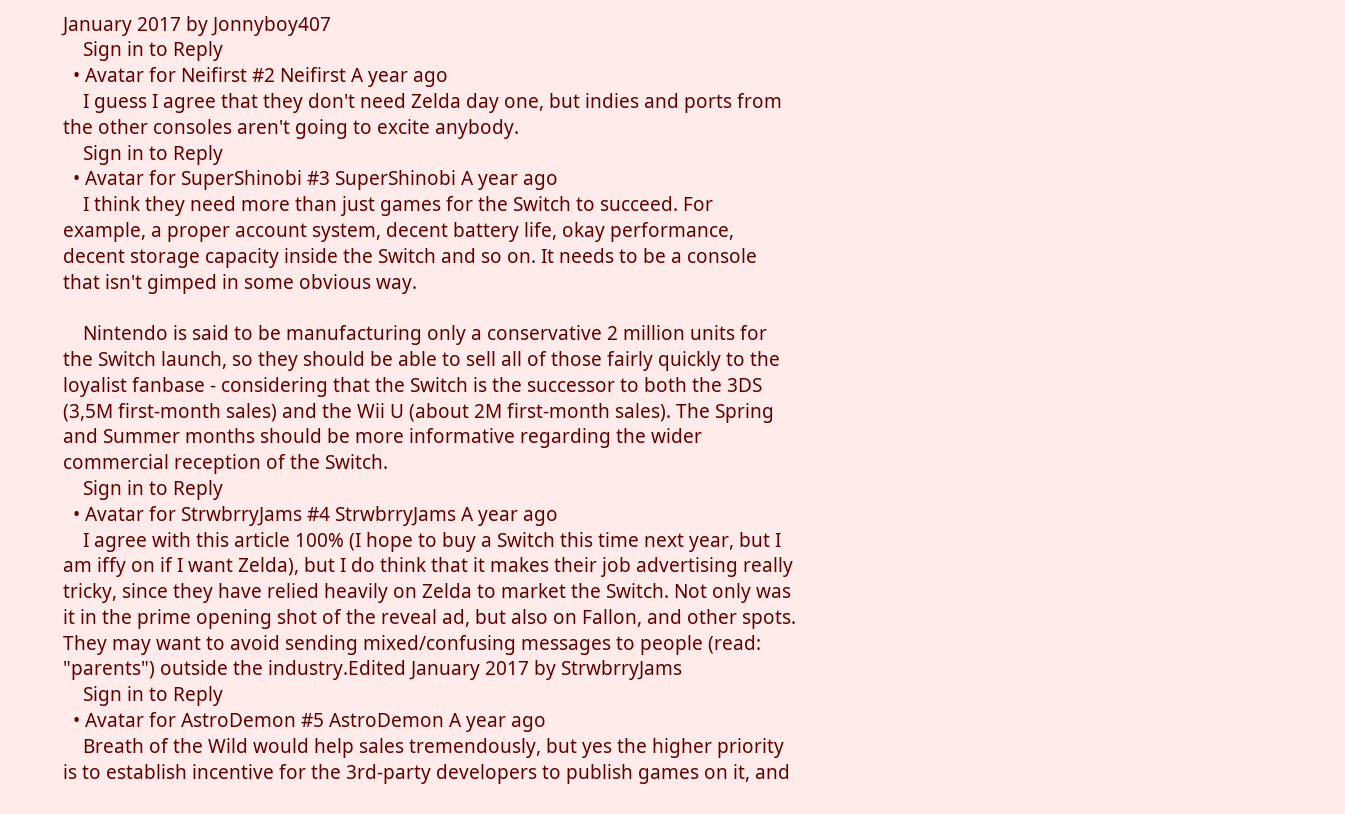January 2017 by Jonnyboy407
    Sign in to Reply
  • Avatar for Neifirst #2 Neifirst A year ago
    I guess I agree that they don't need Zelda day one, but indies and ports from the other consoles aren't going to excite anybody.
    Sign in to Reply
  • Avatar for SuperShinobi #3 SuperShinobi A year ago
    I think they need more than just games for the Switch to succeed. For example, a proper account system, decent battery life, okay performance, decent storage capacity inside the Switch and so on. It needs to be a console that isn't gimped in some obvious way.

    Nintendo is said to be manufacturing only a conservative 2 million units for the Switch launch, so they should be able to sell all of those fairly quickly to the loyalist fanbase - considering that the Switch is the successor to both the 3DS (3,5M first-month sales) and the Wii U (about 2M first-month sales). The Spring and Summer months should be more informative regarding the wider commercial reception of the Switch.
    Sign in to Reply
  • Avatar for StrwbrryJams #4 StrwbrryJams A year ago
    I agree with this article 100% (I hope to buy a Switch this time next year, but I am iffy on if I want Zelda), but I do think that it makes their job advertising really tricky, since they have relied heavily on Zelda to market the Switch. Not only was it in the prime opening shot of the reveal ad, but also on Fallon, and other spots. They may want to avoid sending mixed/confusing messages to people (read: "parents") outside the industry.Edited January 2017 by StrwbrryJams
    Sign in to Reply
  • Avatar for AstroDemon #5 AstroDemon A year ago
    Breath of the Wild would help sales tremendously, but yes the higher priority is to establish incentive for the 3rd-party developers to publish games on it, and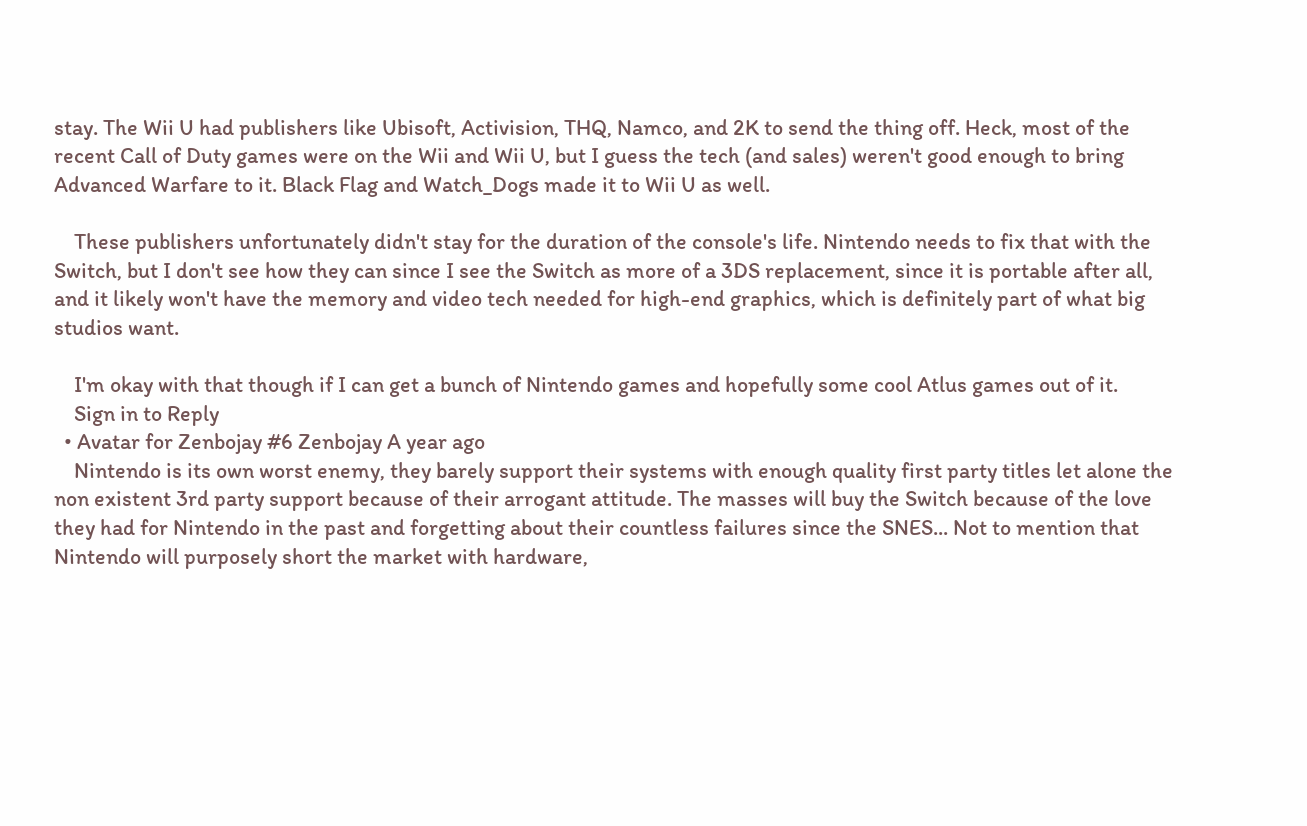stay. The Wii U had publishers like Ubisoft, Activision, THQ, Namco, and 2K to send the thing off. Heck, most of the recent Call of Duty games were on the Wii and Wii U, but I guess the tech (and sales) weren't good enough to bring Advanced Warfare to it. Black Flag and Watch_Dogs made it to Wii U as well.

    These publishers unfortunately didn't stay for the duration of the console's life. Nintendo needs to fix that with the Switch, but I don't see how they can since I see the Switch as more of a 3DS replacement, since it is portable after all, and it likely won't have the memory and video tech needed for high-end graphics, which is definitely part of what big studios want.

    I'm okay with that though if I can get a bunch of Nintendo games and hopefully some cool Atlus games out of it.
    Sign in to Reply
  • Avatar for Zenbojay #6 Zenbojay A year ago
    Nintendo is its own worst enemy, they barely support their systems with enough quality first party titles let alone the non existent 3rd party support because of their arrogant attitude. The masses will buy the Switch because of the love they had for Nintendo in the past and forgetting about their countless failures since the SNES... Not to mention that Nintendo will purposely short the market with hardware,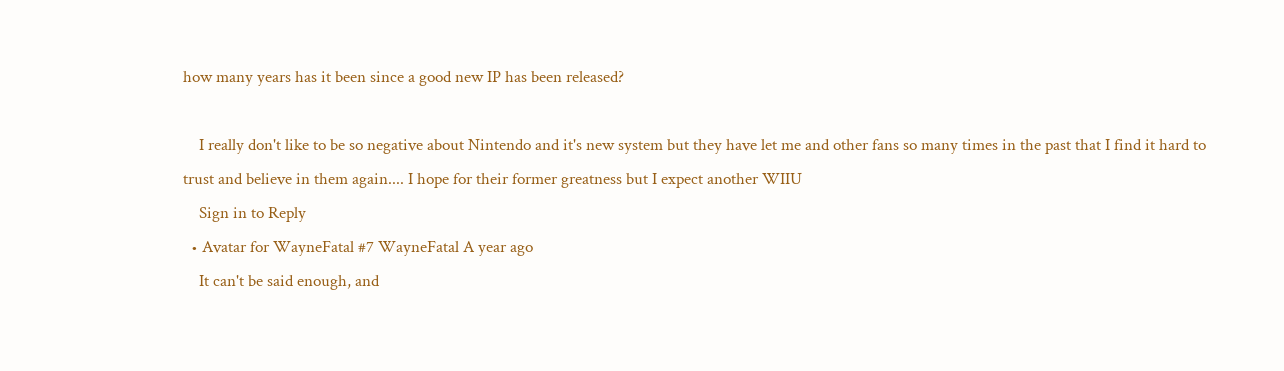how many years has it been since a good new IP has been released?

    I really don't like to be so negative about Nintendo and it's new system but they have let me and other fans so many times in the past that I find it hard to trust and believe in them again.... I hope for their former greatness but I expect another WIIU
    Sign in to Reply
  • Avatar for WayneFatal #7 WayneFatal A year ago
    It can't be said enough, and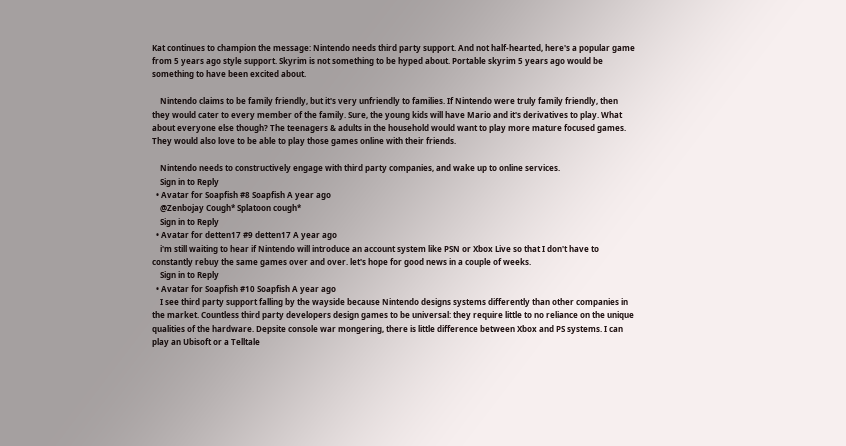Kat continues to champion the message: Nintendo needs third party support. And not half-hearted, here's a popular game from 5 years ago style support. Skyrim is not something to be hyped about. Portable skyrim 5 years ago would be something to have been excited about.

    Nintendo claims to be family friendly, but it's very unfriendly to families. If Nintendo were truly family friendly, then they would cater to every member of the family. Sure, the young kids will have Mario and it's derivatives to play. What about everyone else though? The teenagers & adults in the household would want to play more mature focused games. They would also love to be able to play those games online with their friends.

    Nintendo needs to constructively engage with third party companies, and wake up to online services.
    Sign in to Reply
  • Avatar for Soapfish #8 Soapfish A year ago
    @Zenbojay Cough* Splatoon cough*
    Sign in to Reply
  • Avatar for detten17 #9 detten17 A year ago
    i'm still waiting to hear if Nintendo will introduce an account system like PSN or Xbox Live so that I don't have to constantly rebuy the same games over and over. let's hope for good news in a couple of weeks.
    Sign in to Reply
  • Avatar for Soapfish #10 Soapfish A year ago
    I see third party support falling by the wayside because Nintendo designs systems differently than other companies in the market. Countless third party developers design games to be universal: they require little to no reliance on the unique qualities of the hardware. Depsite console war mongering, there is little difference between Xbox and PS systems. I can play an Ubisoft or a Telltale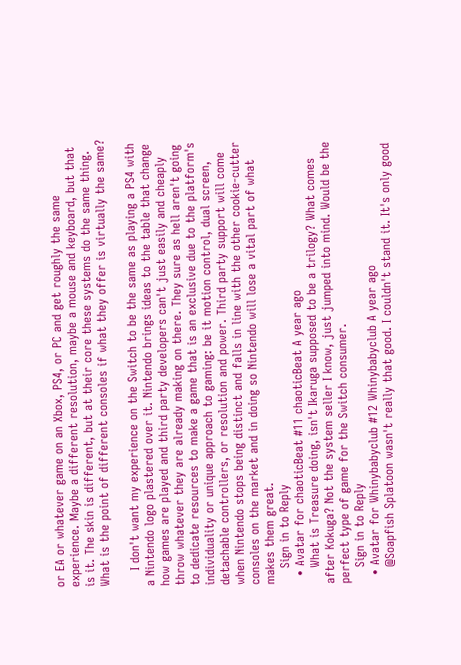or EA or whatever game on an Xbox, PS4, or PC and get roughly the same experience. Maybe a different resolution, maybe a mouse and keyboard, but that is it. The skin is different, but at their core these systems do the same thing. What is the point of different consoles if what they offer is virtually the same?

    I don't want my experience on the Switch to be the same as playing a PS4 with a Nintendo logo plastered over it. Nintendo brings ideas to the table that change how games are played and third party developers can't just easily and cheaply throw whatever they are already making on there. They sure as hell aren't going to dedicate resources to make a game that is an exclusive due to the platform's individuality or unique approach to gaming: be it motion control, dual screen, detachable controllers, or resolution and power. Third party support will come when Nintendo stops being distinct and falls in line with the other cookie-cutter consoles on the market and in doing so Nintendo will lose a vital part of what makes them great.
    Sign in to Reply
  • Avatar for chaoticBeat #11 chaoticBeat A year ago
    What is Treasure doing, isn't Ikaruga supposed to be a trilogy? What comes after Kokuga? Not the system seller I know, just jumped into mind. Would be the perfect type of game for the Switch consumer.
    Sign in to Reply
  • Avatar for Whinybabyclub #12 Whinybabyclub A year ago
    @Soapfish Splatoon wasn't really that good. I couldn't stand it. It's only good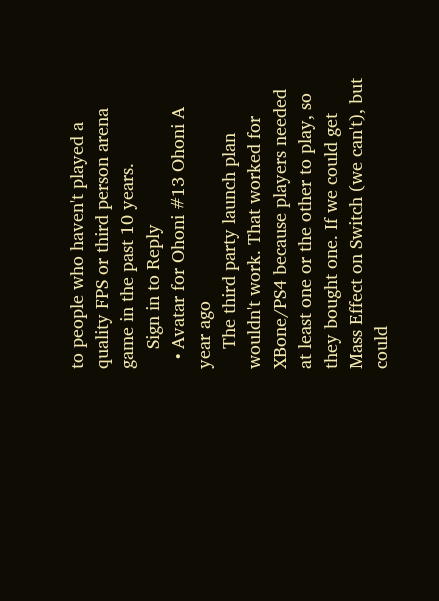to people who haven't played a quality FPS or third person arena game in the past 10 years.
    Sign in to Reply
  • Avatar for Ohoni #13 Ohoni A year ago
    The third party launch plan wouldn't work. That worked for XBone/PS4 because players needed at least one or the other to play, so they bought one. If we could get Mass Effect on Switch (we can't), but could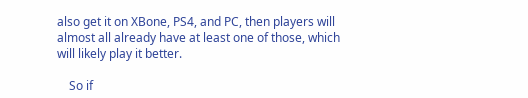also get it on XBone, PS4, and PC, then players will almost all already have at least one of those, which will likely play it better.

    So if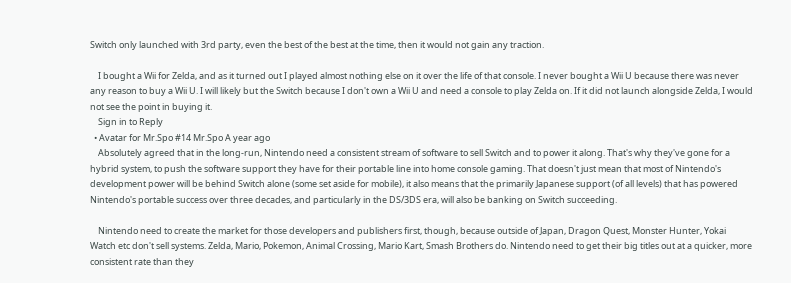Switch only launched with 3rd party, even the best of the best at the time, then it would not gain any traction.

    I bought a Wii for Zelda, and as it turned out I played almost nothing else on it over the life of that console. I never bought a Wii U because there was never any reason to buy a Wii U. I will likely but the Switch because I don't own a Wii U and need a console to play Zelda on. If it did not launch alongside Zelda, I would not see the point in buying it.
    Sign in to Reply
  • Avatar for Mr.Spo #14 Mr.Spo A year ago
    Absolutely agreed that in the long-run, Nintendo need a consistent stream of software to sell Switch and to power it along. That's why they've gone for a hybrid system, to push the software support they have for their portable line into home console gaming. That doesn't just mean that most of Nintendo's development power will be behind Switch alone (some set aside for mobile), it also means that the primarily Japanese support (of all levels) that has powered Nintendo's portable success over three decades, and particularly in the DS/3DS era, will also be banking on Switch succeeding.

    Nintendo need to create the market for those developers and publishers first, though, because outside of Japan, Dragon Quest, Monster Hunter, Yokai Watch etc don't sell systems. Zelda, Mario, Pokemon, Animal Crossing, Mario Kart, Smash Brothers do. Nintendo need to get their big titles out at a quicker, more consistent rate than they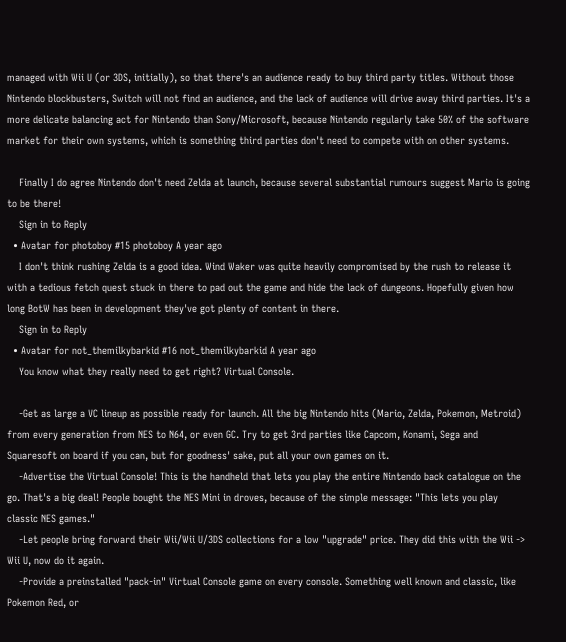managed with Wii U (or 3DS, initially), so that there's an audience ready to buy third party titles. Without those Nintendo blockbusters, Switch will not find an audience, and the lack of audience will drive away third parties. It's a more delicate balancing act for Nintendo than Sony/Microsoft, because Nintendo regularly take 50% of the software market for their own systems, which is something third parties don't need to compete with on other systems.

    Finally I do agree Nintendo don't need Zelda at launch, because several substantial rumours suggest Mario is going to be there!
    Sign in to Reply
  • Avatar for photoboy #15 photoboy A year ago
    I don't think rushing Zelda is a good idea. Wind Waker was quite heavily compromised by the rush to release it with a tedious fetch quest stuck in there to pad out the game and hide the lack of dungeons. Hopefully given how long BotW has been in development they've got plenty of content in there.
    Sign in to Reply
  • Avatar for not_themilkybarkid #16 not_themilkybarkid A year ago
    You know what they really need to get right? Virtual Console.

    -Get as large a VC lineup as possible ready for launch. All the big Nintendo hits (Mario, Zelda, Pokemon, Metroid) from every generation from NES to N64, or even GC. Try to get 3rd parties like Capcom, Konami, Sega and Squaresoft on board if you can, but for goodness' sake, put all your own games on it.
    -Advertise the Virtual Console! This is the handheld that lets you play the entire Nintendo back catalogue on the go. That's a big deal! People bought the NES Mini in droves, because of the simple message: "This lets you play classic NES games."
    -Let people bring forward their Wii/Wii U/3DS collections for a low "upgrade" price. They did this with the Wii -> Wii U, now do it again.
    -Provide a preinstalled "pack-in" Virtual Console game on every console. Something well known and classic, like Pokemon Red, or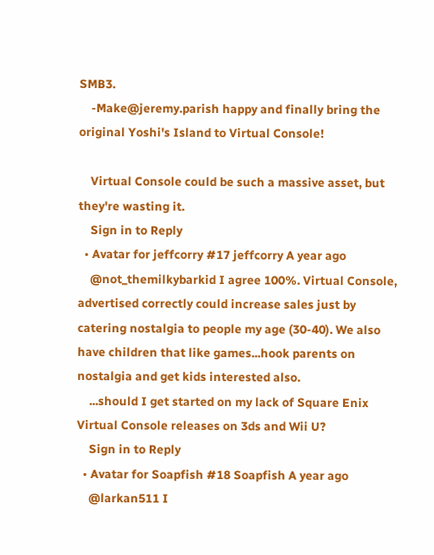SMB3.
    -Make@jeremy.parish happy and finally bring the original Yoshi's Island to Virtual Console!

    Virtual Console could be such a massive asset, but they're wasting it.
    Sign in to Reply
  • Avatar for jeffcorry #17 jeffcorry A year ago
    @not_themilkybarkid I agree 100%. Virtual Console, advertised correctly could increase sales just by catering nostalgia to people my age (30-40). We also have children that like games...hook parents on nostalgia and get kids interested also.
    ...should I get started on my lack of Square Enix Virtual Console releases on 3ds and Wii U?
    Sign in to Reply
  • Avatar for Soapfish #18 Soapfish A year ago
    @larkan511 I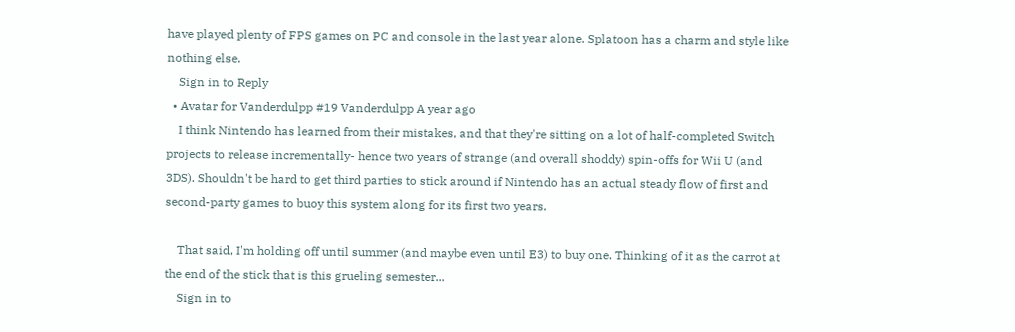have played plenty of FPS games on PC and console in the last year alone. Splatoon has a charm and style like nothing else.
    Sign in to Reply
  • Avatar for Vanderdulpp #19 Vanderdulpp A year ago
    I think Nintendo has learned from their mistakes, and that they're sitting on a lot of half-completed Switch projects to release incrementally- hence two years of strange (and overall shoddy) spin-offs for Wii U (and 3DS). Shouldn't be hard to get third parties to stick around if Nintendo has an actual steady flow of first and second-party games to buoy this system along for its first two years.

    That said, I'm holding off until summer (and maybe even until E3) to buy one. Thinking of it as the carrot at the end of the stick that is this grueling semester...
    Sign in to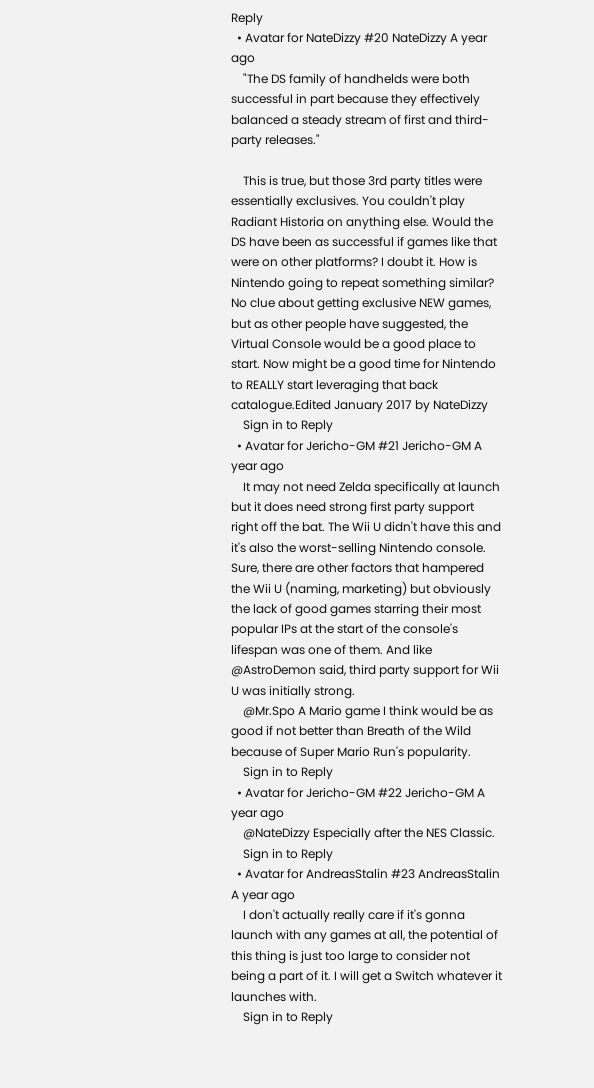Reply
  • Avatar for NateDizzy #20 NateDizzy A year ago
    "The DS family of handhelds were both successful in part because they effectively balanced a steady stream of first and third-party releases."

    This is true, but those 3rd party titles were essentially exclusives. You couldn't play Radiant Historia on anything else. Would the DS have been as successful if games like that were on other platforms? I doubt it. How is Nintendo going to repeat something similar? No clue about getting exclusive NEW games, but as other people have suggested, the Virtual Console would be a good place to start. Now might be a good time for Nintendo to REALLY start leveraging that back catalogue.Edited January 2017 by NateDizzy
    Sign in to Reply
  • Avatar for Jericho-GM #21 Jericho-GM A year ago
    It may not need Zelda specifically at launch but it does need strong first party support right off the bat. The Wii U didn't have this and it's also the worst-selling Nintendo console. Sure, there are other factors that hampered the Wii U (naming, marketing) but obviously the lack of good games starring their most popular IPs at the start of the console's lifespan was one of them. And like @AstroDemon said, third party support for Wii U was initially strong.
    @Mr.Spo A Mario game I think would be as good if not better than Breath of the Wild because of Super Mario Run's popularity.
    Sign in to Reply
  • Avatar for Jericho-GM #22 Jericho-GM A year ago
    @NateDizzy Especially after the NES Classic.
    Sign in to Reply
  • Avatar for AndreasStalin #23 AndreasStalin A year ago
    I don't actually really care if it's gonna launch with any games at all, the potential of this thing is just too large to consider not being a part of it. I will get a Switch whatever it launches with.
    Sign in to Reply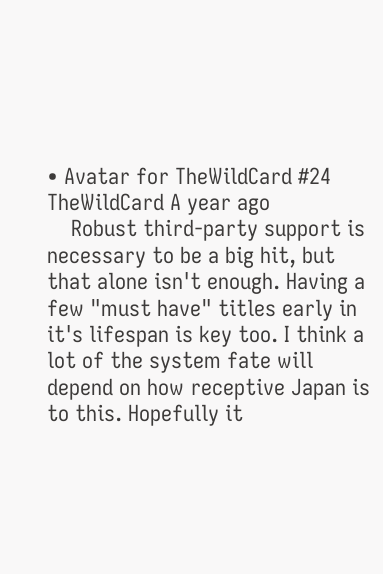• Avatar for TheWildCard #24 TheWildCard A year ago
    Robust third-party support is necessary to be a big hit, but that alone isn't enough. Having a few "must have" titles early in it's lifespan is key too. I think a lot of the system fate will depend on how receptive Japan is to this. Hopefully it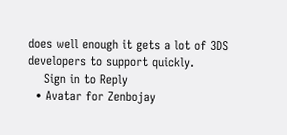does well enough it gets a lot of 3DS developers to support quickly.
    Sign in to Reply
  • Avatar for Zenbojay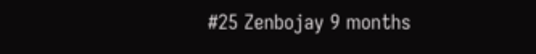#25 Zenbojay 9 months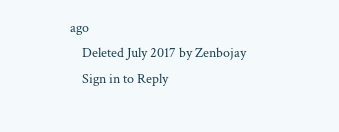ago
    Deleted July 2017 by Zenbojay
    Sign in to Reply